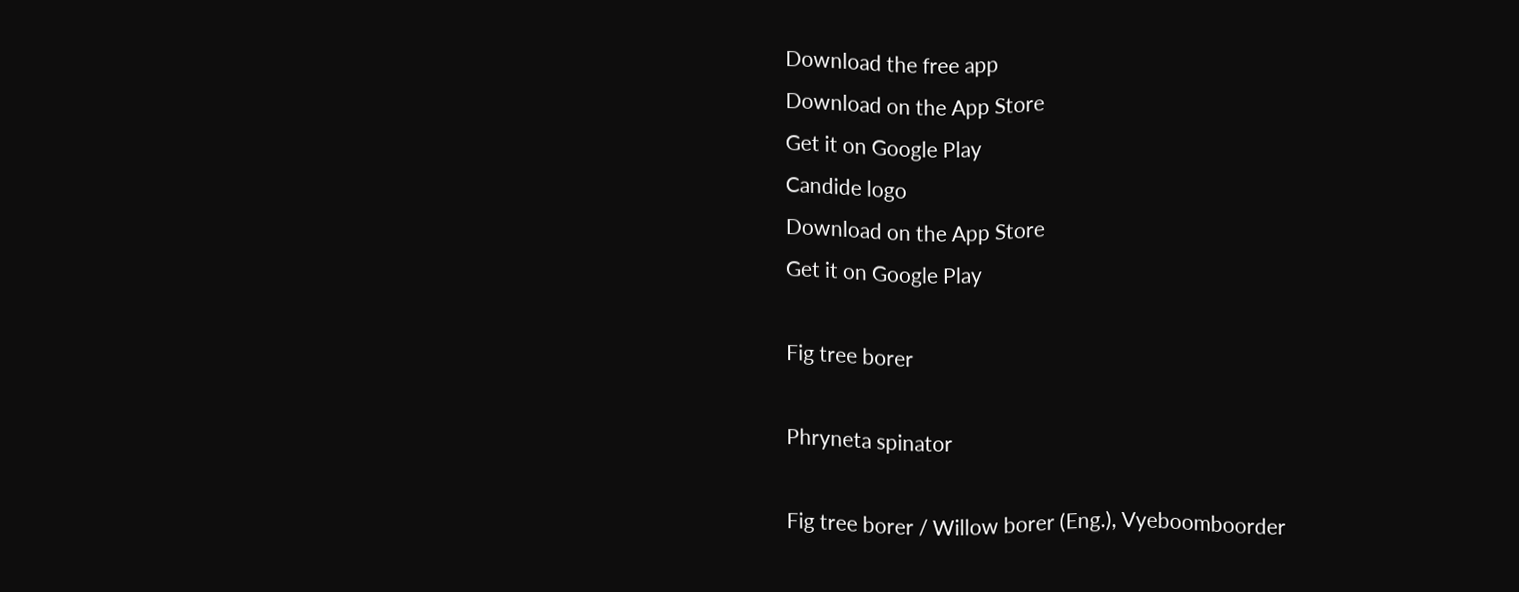Download the free app
Download on the App Store
Get it on Google Play
Candide logo
Download on the App Store
Get it on Google Play

Fig tree borer

Phryneta spinator

Fig tree borer / Willow borer (Eng.), Vyeboomboorder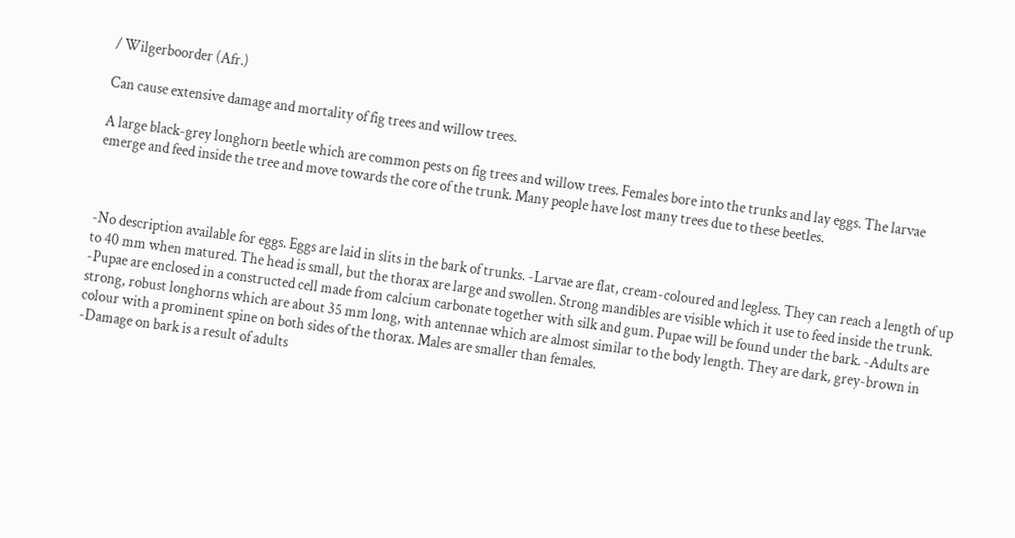/ Wilgerboorder (Afr.)

Can cause extensive damage and mortality of fig trees and willow trees.

A large black-grey longhorn beetle which are common pests on fig trees and willow trees. Females bore into the trunks and lay eggs. The larvae emerge and feed inside the tree and move towards the core of the trunk. Many people have lost many trees due to these beetles.



-No description available for eggs. Eggs are laid in slits in the bark of trunks. -Larvae are flat, cream-coloured and legless. They can reach a length of up to 40 mm when matured. The head is small, but the thorax are large and swollen. Strong mandibles are visible which it use to feed inside the trunk. -Pupae are enclosed in a constructed cell made from calcium carbonate together with silk and gum. Pupae will be found under the bark. -Adults are strong, robust longhorns which are about 35 mm long, with antennae which are almost similar to the body length. They are dark, grey-brown in colour with a prominent spine on both sides of the thorax. Males are smaller than females.
-Damage on bark is a result of adults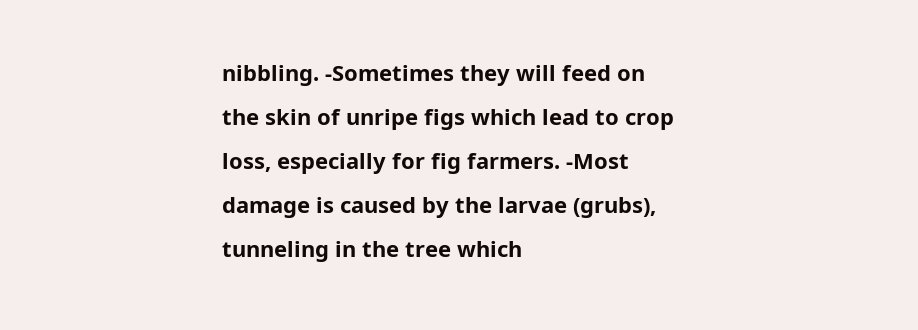nibbling. -Sometimes they will feed on the skin of unripe figs which lead to crop loss, especially for fig farmers. -Most damage is caused by the larvae (grubs), tunneling in the tree which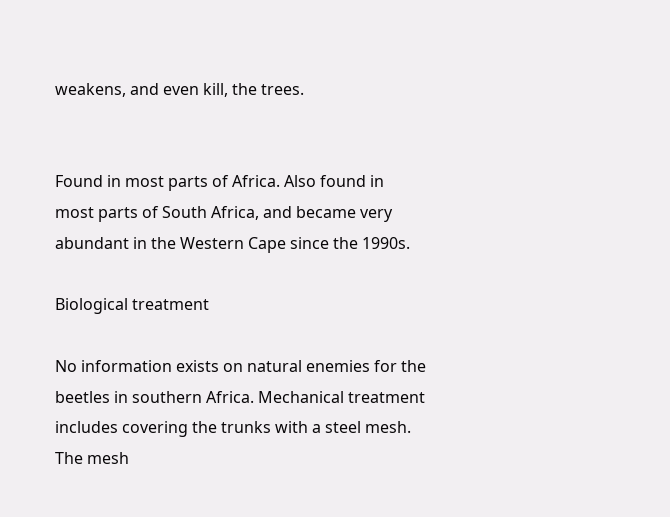weakens, and even kill, the trees.


Found in most parts of Africa. Also found in most parts of South Africa, and became very abundant in the Western Cape since the 1990s.

Biological treatment

No information exists on natural enemies for the beetles in southern Africa. Mechanical treatment includes covering the trunks with a steel mesh. The mesh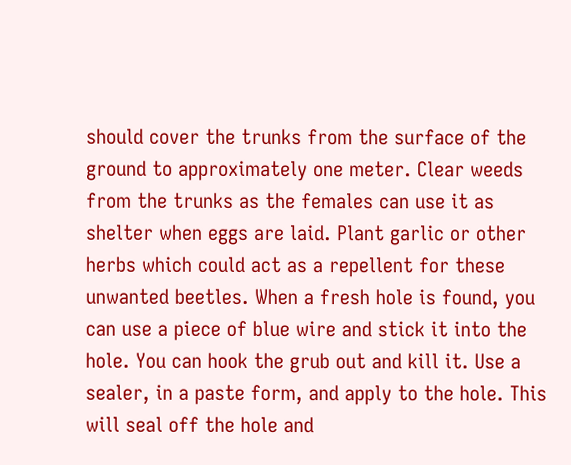should cover the trunks from the surface of the ground to approximately one meter. Clear weeds from the trunks as the females can use it as shelter when eggs are laid. Plant garlic or other herbs which could act as a repellent for these unwanted beetles. When a fresh hole is found, you can use a piece of blue wire and stick it into the hole. You can hook the grub out and kill it. Use a sealer, in a paste form, and apply to the hole. This will seal off the hole and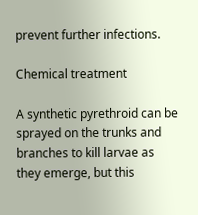prevent further infections.

Chemical treatment

A synthetic pyrethroid can be sprayed on the trunks and branches to kill larvae as they emerge, but this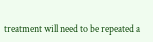treatment will need to be repeated a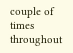couple of times throughout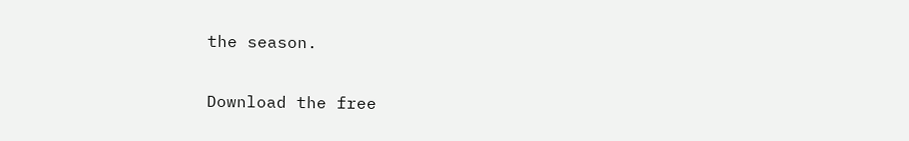the season.

Download the free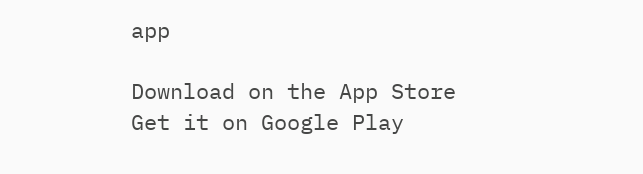app

Download on the App Store
Get it on Google Play